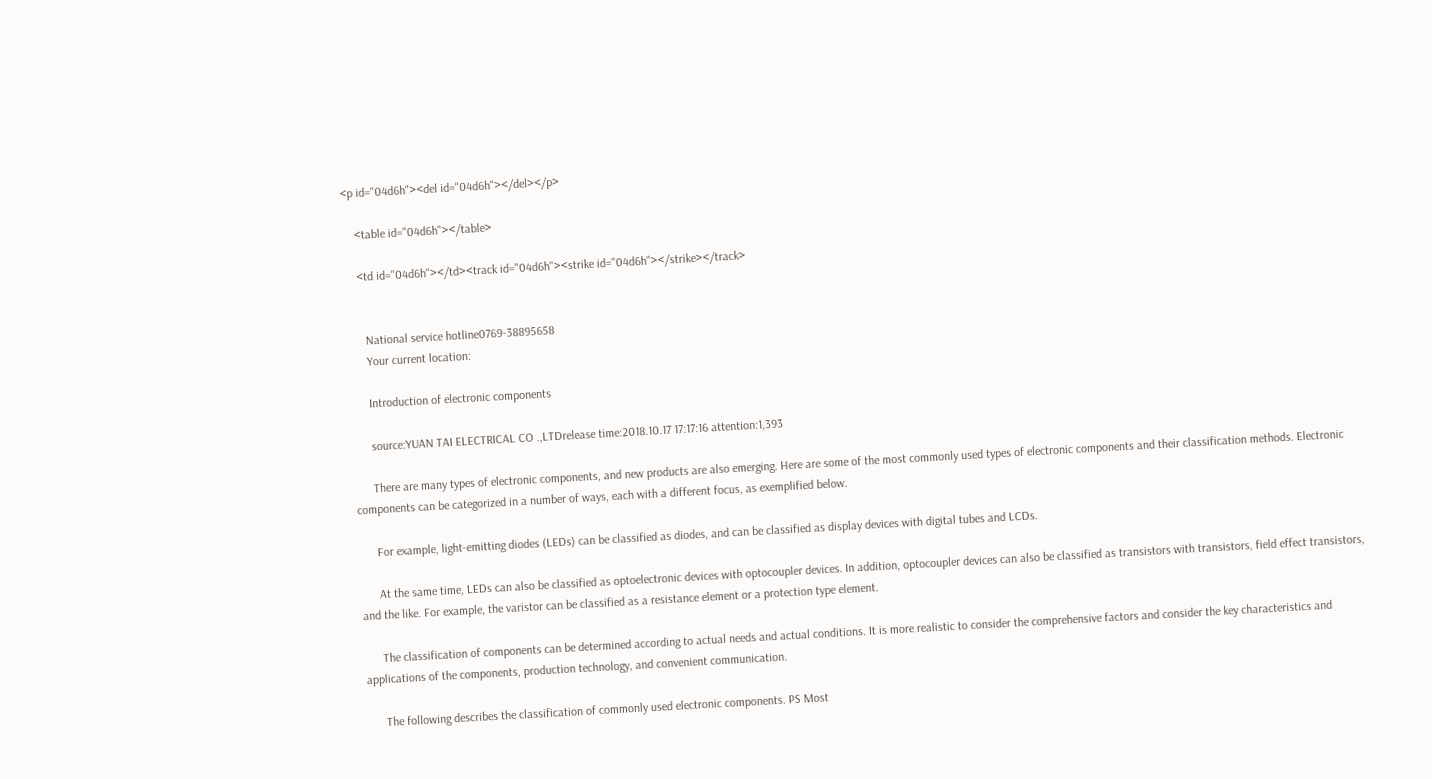<p id="04d6h"><del id="04d6h"></del></p>

    <table id="04d6h"></table>

    <td id="04d6h"></td><track id="04d6h"><strike id="04d6h"></strike></track>


      National service hotline0769-38895658
      Your current location:

      Introduction of electronic components

      source:YUAN TAI ELECTRICAL CO .,LTDrelease time:2018.10.17 17:17:16 attention:1,393

      There are many types of electronic components, and new products are also emerging. Here are some of the most commonly used types of electronic components and their classification methods. Electronic components can be categorized in a number of ways, each with a different focus, as exemplified below.

      For example, light-emitting diodes (LEDs) can be classified as diodes, and can be classified as display devices with digital tubes and LCDs.

      At the same time, LEDs can also be classified as optoelectronic devices with optocoupler devices. In addition, optocoupler devices can also be classified as transistors with transistors, field effect transistors, and the like. For example, the varistor can be classified as a resistance element or a protection type element.

      The classification of components can be determined according to actual needs and actual conditions. It is more realistic to consider the comprehensive factors and consider the key characteristics and applications of the components, production technology, and convenient communication.

      The following describes the classification of commonly used electronic components. PS Most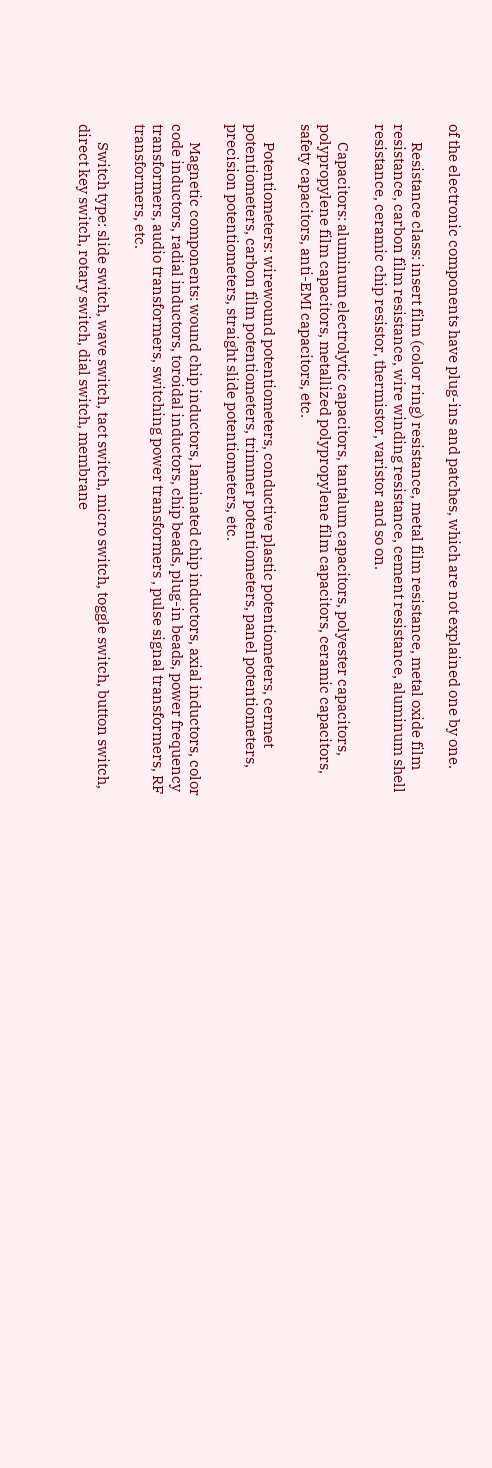of the electronic components have plug-ins and patches, which are not explained one by one.

      Resistance class: insert film (color ring) resistance, metal film resistance, metal oxide film resistance, carbon film resistance, wire winding resistance, cement resistance, aluminum shell resistance, ceramic chip resistor, thermistor, varistor and so on.

      Capacitors: aluminum electrolytic capacitors, tantalum capacitors, polyester capacitors, polypropylene film capacitors, metallized polypropylene film capacitors, ceramic capacitors, safety capacitors, anti-EMI capacitors, etc.

      Potentiometers: wirewound potentiometers, conductive plastic potentiometers, cermet potentiometers, carbon film potentiometers, trimmer potentiometers, panel potentiometers, precision potentiometers, straight slide potentiometers, etc.

      Magnetic components: wound chip inductors, laminated chip inductors, axial inductors, color code inductors, radial inductors, toroidal inductors, chip beads, plug-in beads, power frequency transformers, audio transformers, switching power transformers , pulse signal transformers, RF transformers, etc.

      Switch type: slide switch, wave switch, tact switch, micro switch, toggle switch, button switch, direct key switch, rotary switch, dial switch, membrane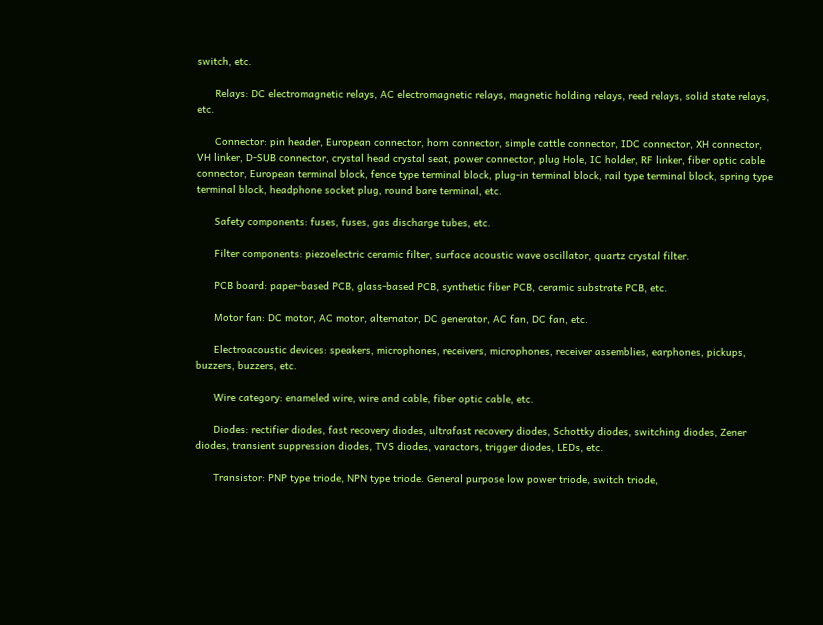switch, etc.

      Relays: DC electromagnetic relays, AC electromagnetic relays, magnetic holding relays, reed relays, solid state relays, etc.

      Connector: pin header, European connector, horn connector, simple cattle connector, IDC connector, XH connector, VH linker, D-SUB connector, crystal head crystal seat, power connector, plug Hole, IC holder, RF linker, fiber optic cable connector, European terminal block, fence type terminal block, plug-in terminal block, rail type terminal block, spring type terminal block, headphone socket plug, round bare terminal, etc.

      Safety components: fuses, fuses, gas discharge tubes, etc.

      Filter components: piezoelectric ceramic filter, surface acoustic wave oscillator, quartz crystal filter.

      PCB board: paper-based PCB, glass-based PCB, synthetic fiber PCB, ceramic substrate PCB, etc.

      Motor fan: DC motor, AC motor, alternator, DC generator, AC fan, DC fan, etc.

      Electroacoustic devices: speakers, microphones, receivers, microphones, receiver assemblies, earphones, pickups, buzzers, buzzers, etc.

      Wire category: enameled wire, wire and cable, fiber optic cable, etc.

      Diodes: rectifier diodes, fast recovery diodes, ultrafast recovery diodes, Schottky diodes, switching diodes, Zener diodes, transient suppression diodes, TVS diodes, varactors, trigger diodes, LEDs, etc.

      Transistor: PNP type triode, NPN type triode. General purpose low power triode, switch triode,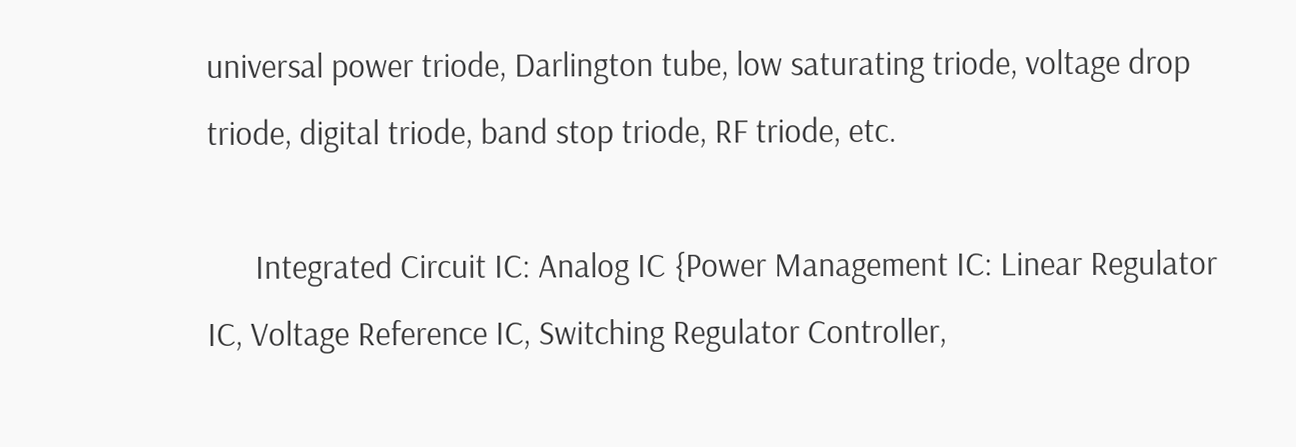universal power triode, Darlington tube, low saturating triode, voltage drop triode, digital triode, band stop triode, RF triode, etc.

      Integrated Circuit IC: Analog IC {Power Management IC: Linear Regulator IC, Voltage Reference IC, Switching Regulator Controller,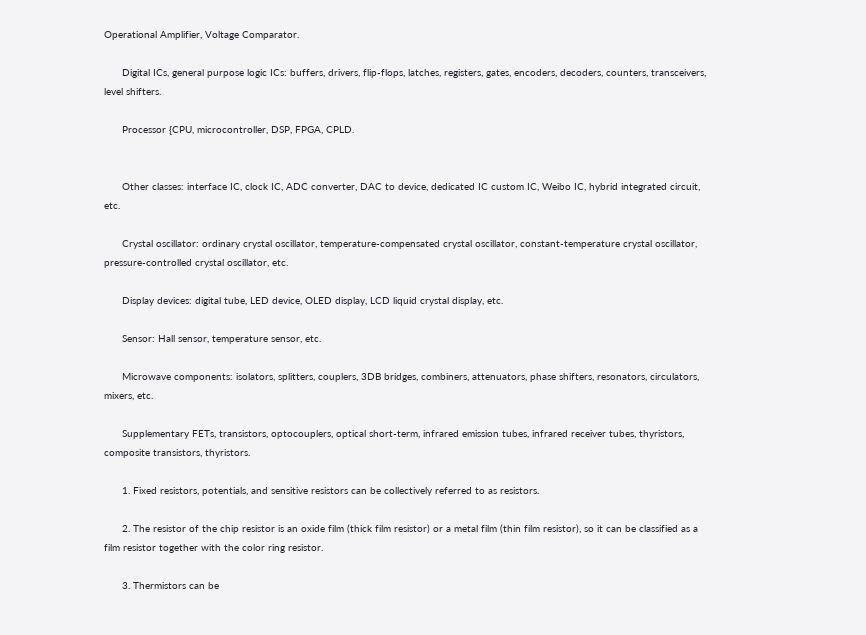Operational Amplifier, Voltage Comparator.

      Digital ICs, general purpose logic ICs: buffers, drivers, flip-flops, latches, registers, gates, encoders, decoders, counters, transceivers, level shifters.

      Processor {CPU, microcontroller, DSP, FPGA, CPLD.


      Other classes: interface IC, clock IC, ADC converter, DAC to device, dedicated IC custom IC, Weibo IC, hybrid integrated circuit, etc.

      Crystal oscillator: ordinary crystal oscillator, temperature-compensated crystal oscillator, constant-temperature crystal oscillator, pressure-controlled crystal oscillator, etc.

      Display devices: digital tube, LED device, OLED display, LCD liquid crystal display, etc.

      Sensor: Hall sensor, temperature sensor, etc.

      Microwave components: isolators, splitters, couplers, 3DB bridges, combiners, attenuators, phase shifters, resonators, circulators, mixers, etc.

      Supplementary FETs, transistors, optocouplers, optical short-term, infrared emission tubes, infrared receiver tubes, thyristors, composite transistors, thyristors.

      1. Fixed resistors, potentials, and sensitive resistors can be collectively referred to as resistors.

      2. The resistor of the chip resistor is an oxide film (thick film resistor) or a metal film (thin film resistor), so it can be classified as a film resistor together with the color ring resistor.

      3. Thermistors can be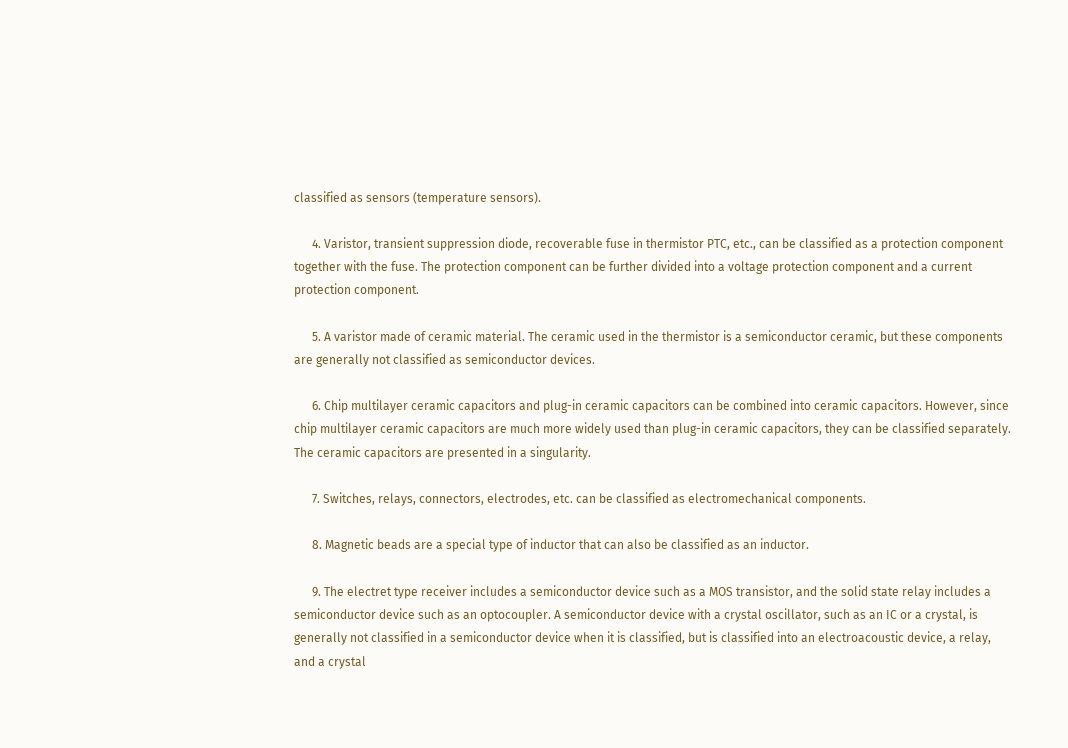classified as sensors (temperature sensors).

      4. Varistor, transient suppression diode, recoverable fuse in thermistor PTC, etc., can be classified as a protection component together with the fuse. The protection component can be further divided into a voltage protection component and a current protection component.

      5. A varistor made of ceramic material. The ceramic used in the thermistor is a semiconductor ceramic, but these components are generally not classified as semiconductor devices.

      6. Chip multilayer ceramic capacitors and plug-in ceramic capacitors can be combined into ceramic capacitors. However, since chip multilayer ceramic capacitors are much more widely used than plug-in ceramic capacitors, they can be classified separately. The ceramic capacitors are presented in a singularity.

      7. Switches, relays, connectors, electrodes, etc. can be classified as electromechanical components.

      8. Magnetic beads are a special type of inductor that can also be classified as an inductor.

      9. The electret type receiver includes a semiconductor device such as a MOS transistor, and the solid state relay includes a semiconductor device such as an optocoupler. A semiconductor device with a crystal oscillator, such as an IC or a crystal, is generally not classified in a semiconductor device when it is classified, but is classified into an electroacoustic device, a relay, and a crystal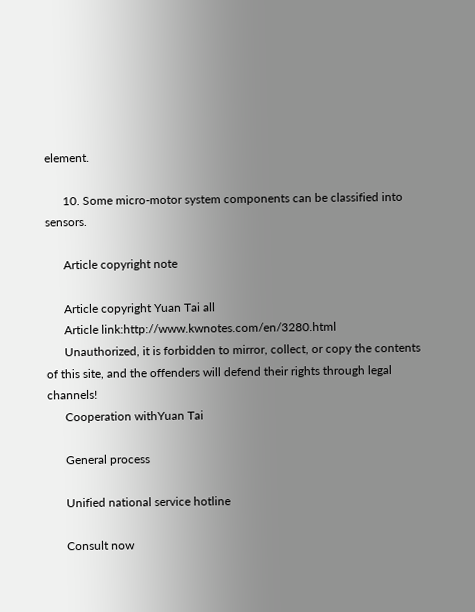element.

      10. Some micro-motor system components can be classified into sensors.

      Article copyright note

      Article copyright Yuan Tai all
      Article link:http://www.kwnotes.com/en/3280.html
      Unauthorized, it is forbidden to mirror, collect, or copy the contents of this site, and the offenders will defend their rights through legal channels!
      Cooperation withYuan Tai

      General process

      Unified national service hotline

      Consult now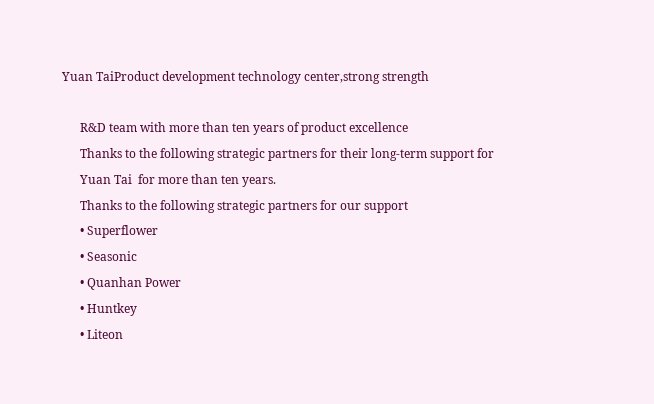Yuan TaiProduct development technology center,strong strength

      R&D team with more than ten years of product excellence
      Thanks to the following strategic partners for their long-term support for
      Yuan Tai  for more than ten years.
      Thanks to the following strategic partners for our support
      • Superflower
      • Seasonic
      • Quanhan Power
      • Huntkey
      • Liteon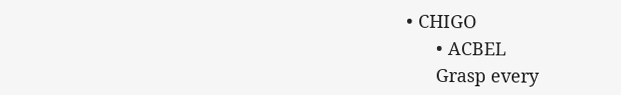• CHIGO
      • ACBEL
      Grasp every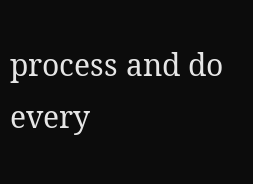process and do every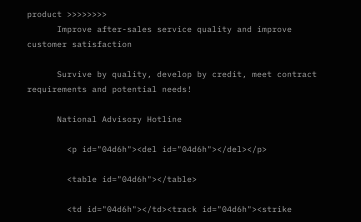product >>>>>>>>
      Improve after-sales service quality and improve customer satisfaction

      Survive by quality, develop by credit, meet contract requirements and potential needs!

      National Advisory Hotline

        <p id="04d6h"><del id="04d6h"></del></p>

        <table id="04d6h"></table>

        <td id="04d6h"></td><track id="04d6h"><strike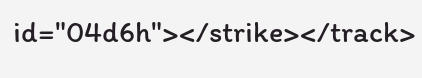id="04d6h"></strike></track>